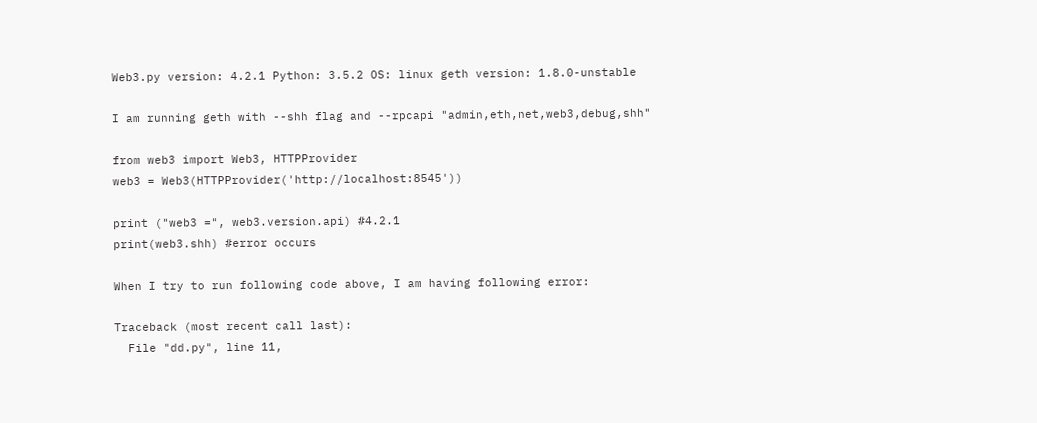Web3.py version: 4.2.1 Python: 3.5.2 OS: linux geth version: 1.8.0-unstable

I am running geth with --shh flag and --rpcapi "admin,eth,net,web3,debug,shh"

from web3 import Web3, HTTPProvider
web3 = Web3(HTTPProvider('http://localhost:8545'))

print ("web3 =", web3.version.api) #4.2.1
print(web3.shh) #error occurs

When I try to run following code above, I am having following error:

Traceback (most recent call last):
  File "dd.py", line 11,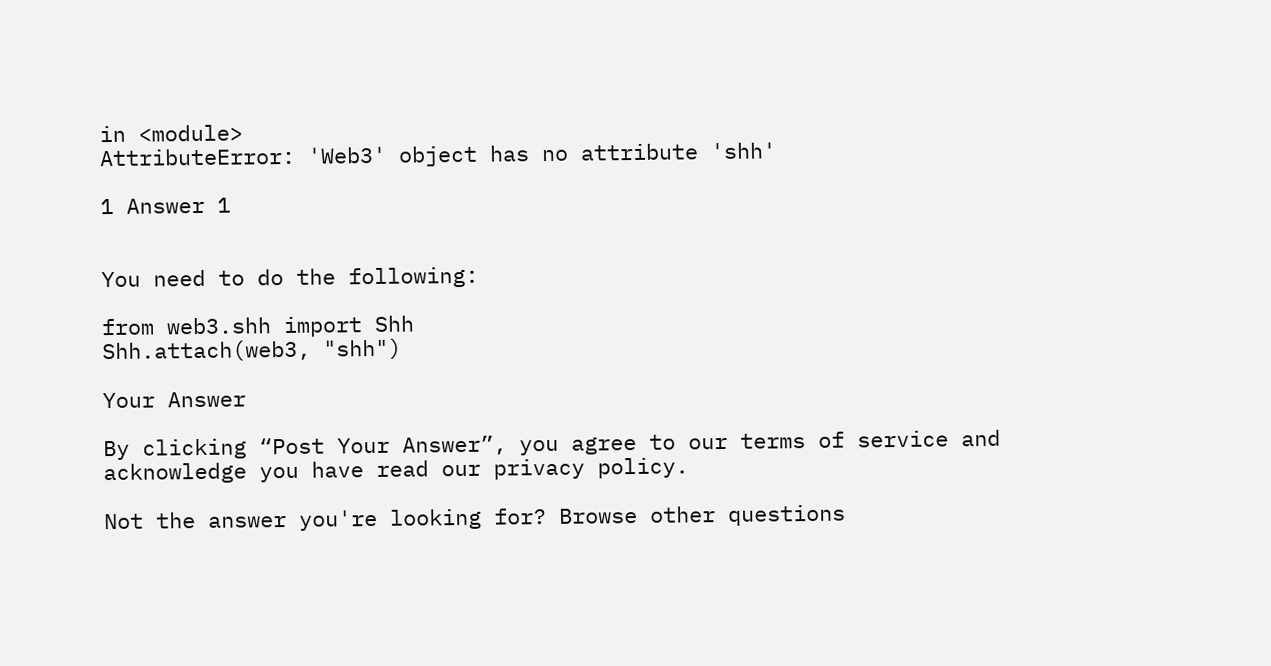in <module>
AttributeError: 'Web3' object has no attribute 'shh'

1 Answer 1


You need to do the following:

from web3.shh import Shh
Shh.attach(web3, "shh")

Your Answer

By clicking “Post Your Answer”, you agree to our terms of service and acknowledge you have read our privacy policy.

Not the answer you're looking for? Browse other questions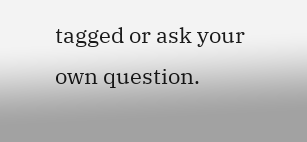tagged or ask your own question.